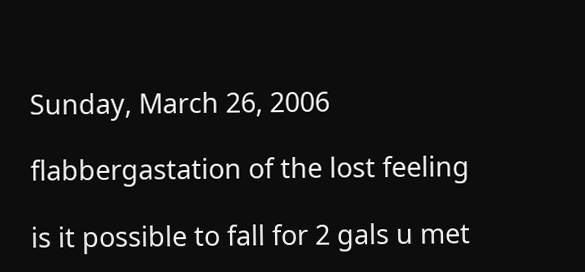Sunday, March 26, 2006

flabbergastation of the lost feeling

is it possible to fall for 2 gals u met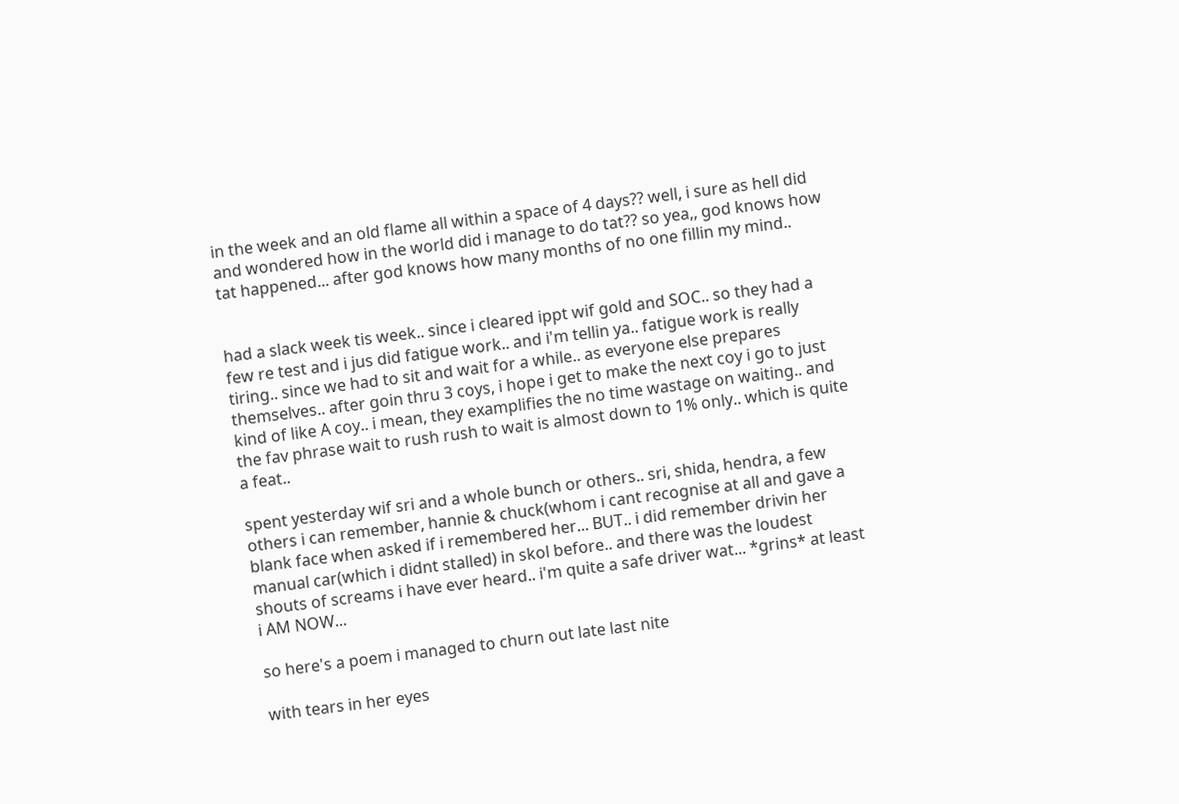in the week and an old flame all within a space of 4 days?? well, i sure as hell did and wondered how in the world did i manage to do tat?? so yea,, god knows how tat happened... after god knows how many months of no one fillin my mind..


had a slack week tis week.. since i cleared ippt wif gold and SOC.. so they had a few re test and i jus did fatigue work.. and i'm tellin ya.. fatigue work is really tiring.. since we had to sit and wait for a while.. as everyone else prepares themselves.. after goin thru 3 coys, i hope i get to make the next coy i go to just kind of like A coy.. i mean, they examplifies the no time wastage on waiting.. and the fav phrase wait to rush rush to wait is almost down to 1% only.. which is quite a feat..

spent yesterday wif sri and a whole bunch or others.. sri, shida, hendra, a few others i can remember, hannie & chuck(whom i cant recognise at all and gave a blank face when asked if i remembered her... BUT.. i did remember drivin her manual car(which i didnt stalled) in skol before.. and there was the loudest shouts of screams i have ever heard.. i'm quite a safe driver wat... *grins* at least i AM NOW...

so here's a poem i managed to churn out late last nite

with tears in her eyes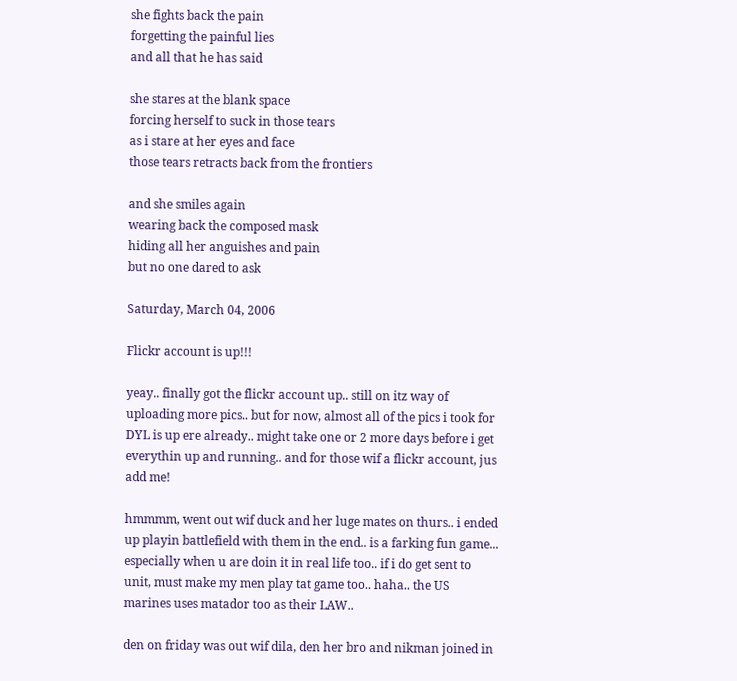she fights back the pain
forgetting the painful lies
and all that he has said

she stares at the blank space
forcing herself to suck in those tears
as i stare at her eyes and face
those tears retracts back from the frontiers

and she smiles again
wearing back the composed mask
hiding all her anguishes and pain
but no one dared to ask

Saturday, March 04, 2006

Flickr account is up!!!

yeay.. finally got the flickr account up.. still on itz way of uploading more pics.. but for now, almost all of the pics i took for DYL is up ere already.. might take one or 2 more days before i get everythin up and running.. and for those wif a flickr account, jus add me!

hmmmm, went out wif duck and her luge mates on thurs.. i ended up playin battlefield with them in the end.. is a farking fun game... especially when u are doin it in real life too.. if i do get sent to unit, must make my men play tat game too.. haha.. the US marines uses matador too as their LAW..

den on friday was out wif dila, den her bro and nikman joined in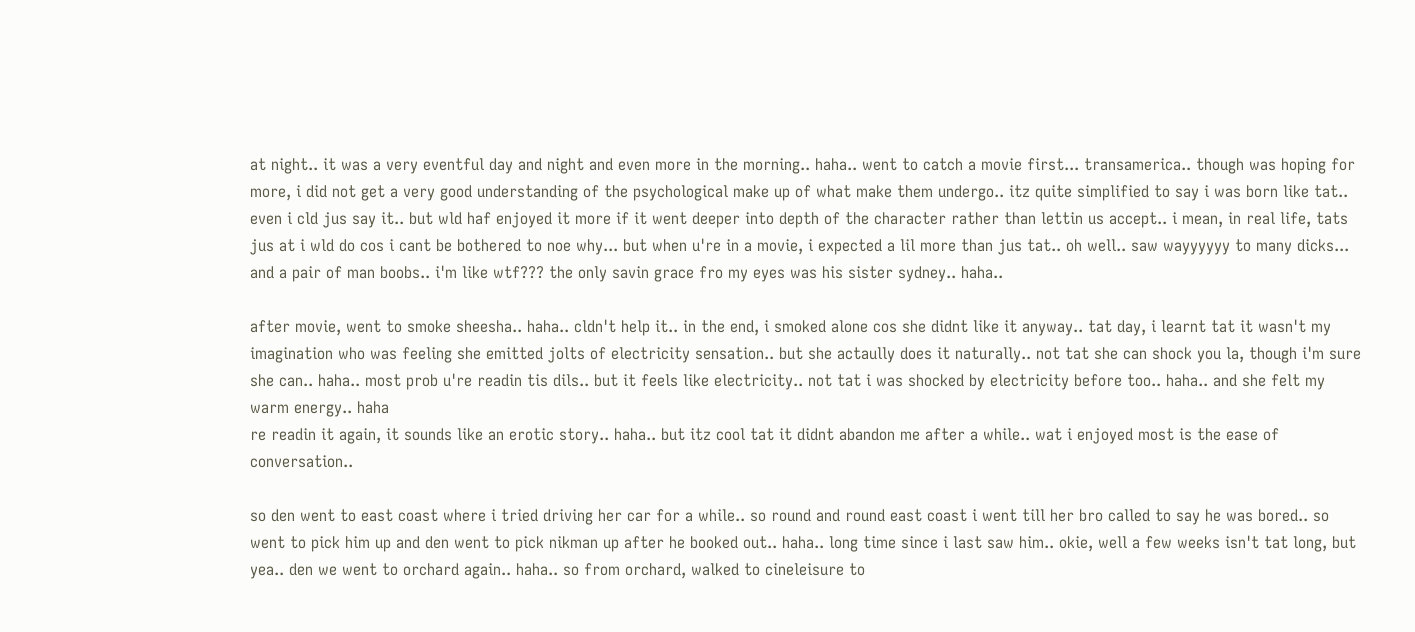at night.. it was a very eventful day and night and even more in the morning.. haha.. went to catch a movie first... transamerica.. though was hoping for more, i did not get a very good understanding of the psychological make up of what make them undergo.. itz quite simplified to say i was born like tat.. even i cld jus say it.. but wld haf enjoyed it more if it went deeper into depth of the character rather than lettin us accept.. i mean, in real life, tats jus at i wld do cos i cant be bothered to noe why... but when u're in a movie, i expected a lil more than jus tat.. oh well.. saw wayyyyyy to many dicks... and a pair of man boobs.. i'm like wtf??? the only savin grace fro my eyes was his sister sydney.. haha..

after movie, went to smoke sheesha.. haha.. cldn't help it.. in the end, i smoked alone cos she didnt like it anyway.. tat day, i learnt tat it wasn't my imagination who was feeling she emitted jolts of electricity sensation.. but she actaully does it naturally.. not tat she can shock you la, though i'm sure she can.. haha.. most prob u're readin tis dils.. but it feels like electricity.. not tat i was shocked by electricity before too.. haha.. and she felt my warm energy.. haha
re readin it again, it sounds like an erotic story.. haha.. but itz cool tat it didnt abandon me after a while.. wat i enjoyed most is the ease of conversation..

so den went to east coast where i tried driving her car for a while.. so round and round east coast i went till her bro called to say he was bored.. so went to pick him up and den went to pick nikman up after he booked out.. haha.. long time since i last saw him.. okie, well a few weeks isn't tat long, but yea.. den we went to orchard again.. haha.. so from orchard, walked to cineleisure to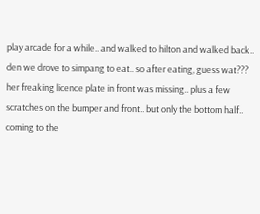play arcade for a while.. and walked to hilton and walked back.. den we drove to simpang to eat.. so after eating, guess wat??? her freaking licence plate in front was missing.. plus a few scratches on the bumper and front.. but only the bottom half.. coming to the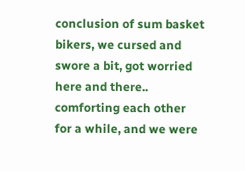conclusion of sum basket bikers, we cursed and swore a bit, got worried here and there.. comforting each other for a while, and we were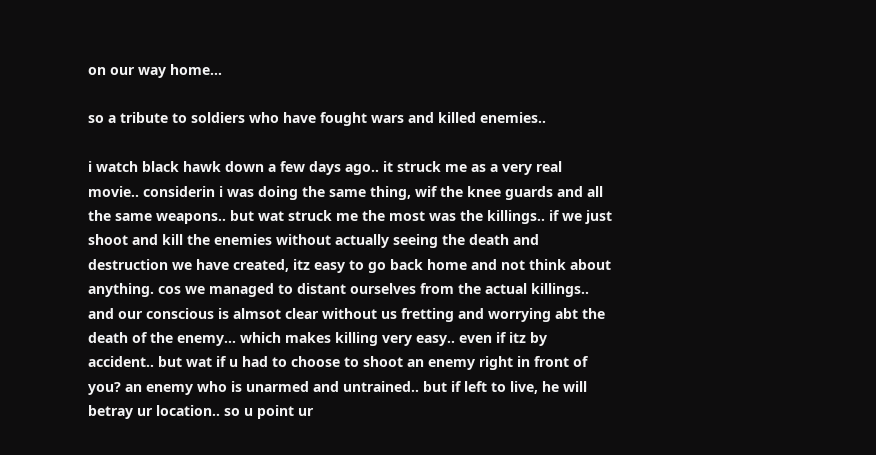on our way home...

so a tribute to soldiers who have fought wars and killed enemies..

i watch black hawk down a few days ago.. it struck me as a very real movie.. considerin i was doing the same thing, wif the knee guards and all the same weapons.. but wat struck me the most was the killings.. if we just shoot and kill the enemies without actually seeing the death and destruction we have created, itz easy to go back home and not think about anything. cos we managed to distant ourselves from the actual killings.. and our conscious is almsot clear without us fretting and worrying abt the death of the enemy... which makes killing very easy.. even if itz by accident.. but wat if u had to choose to shoot an enemy right in front of you? an enemy who is unarmed and untrained.. but if left to live, he will betray ur location.. so u point ur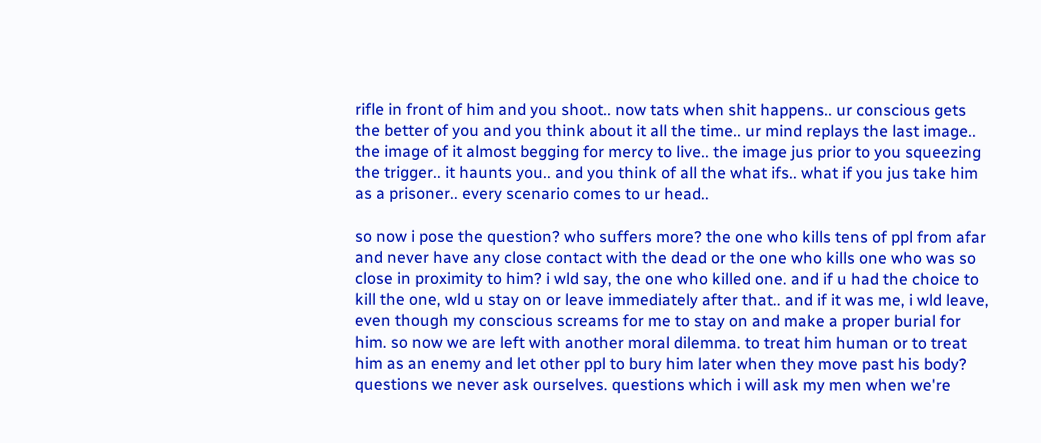rifle in front of him and you shoot.. now tats when shit happens.. ur conscious gets the better of you and you think about it all the time.. ur mind replays the last image.. the image of it almost begging for mercy to live.. the image jus prior to you squeezing the trigger.. it haunts you.. and you think of all the what ifs.. what if you jus take him as a prisoner.. every scenario comes to ur head..

so now i pose the question? who suffers more? the one who kills tens of ppl from afar and never have any close contact with the dead or the one who kills one who was so close in proximity to him? i wld say, the one who killed one. and if u had the choice to kill the one, wld u stay on or leave immediately after that.. and if it was me, i wld leave, even though my conscious screams for me to stay on and make a proper burial for him. so now we are left with another moral dilemma. to treat him human or to treat him as an enemy and let other ppl to bury him later when they move past his body? questions we never ask ourselves. questions which i will ask my men when we're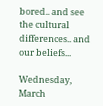bored.. and see the cultural differences.. and our beliefs...

Wednesday, March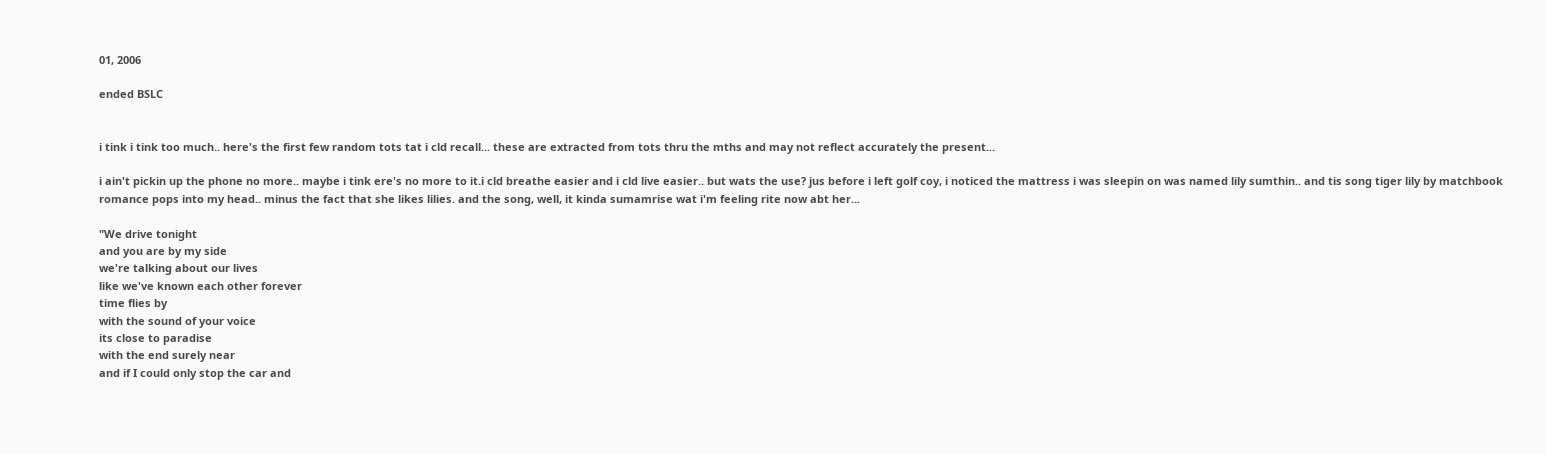01, 2006

ended BSLC


i tink i tink too much.. here's the first few random tots tat i cld recall... these are extracted from tots thru the mths and may not reflect accurately the present...

i ain't pickin up the phone no more.. maybe i tink ere's no more to it.i cld breathe easier and i cld live easier.. but wats the use? jus before i left golf coy, i noticed the mattress i was sleepin on was named lily sumthin.. and tis song tiger lily by matchbook romance pops into my head.. minus the fact that she likes lilies. and the song, well, it kinda sumamrise wat i'm feeling rite now abt her...

"We drive tonight
and you are by my side
we're talking about our lives
like we've known each other forever
time flies by
with the sound of your voice
its close to paradise
with the end surely near
and if I could only stop the car and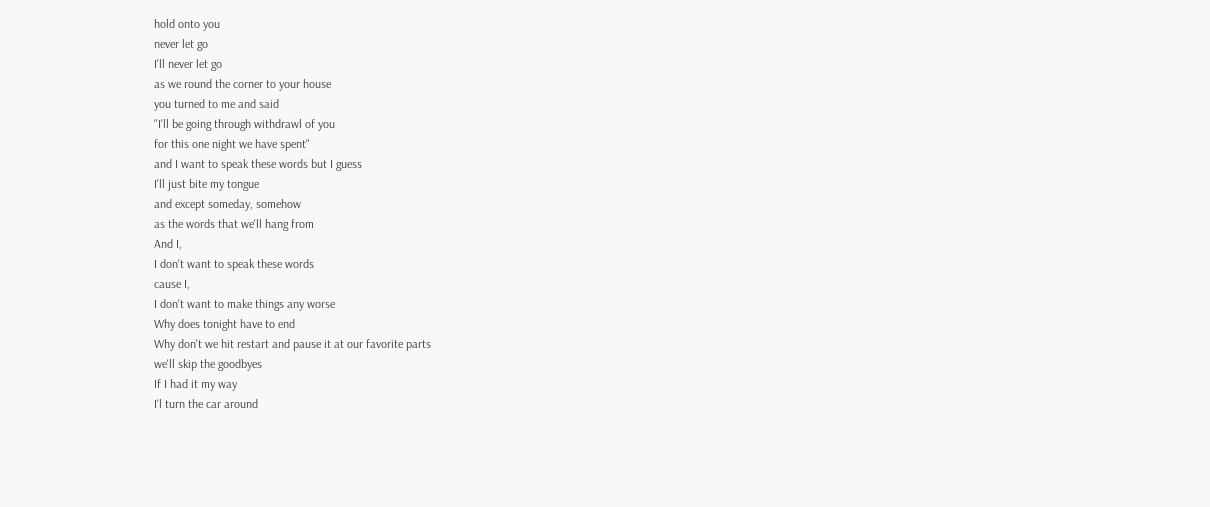hold onto you
never let go
I'll never let go
as we round the corner to your house
you turned to me and said
"I'll be going through withdrawl of you
for this one night we have spent"
and I want to speak these words but I guess
I'll just bite my tongue
and except someday, somehow
as the words that we'll hang from
And I,
I don't want to speak these words
cause I,
I don't want to make things any worse
Why does tonight have to end
Why don't we hit restart and pause it at our favorite parts
we'll skip the goodbyes
If I had it my way
I'l turn the car around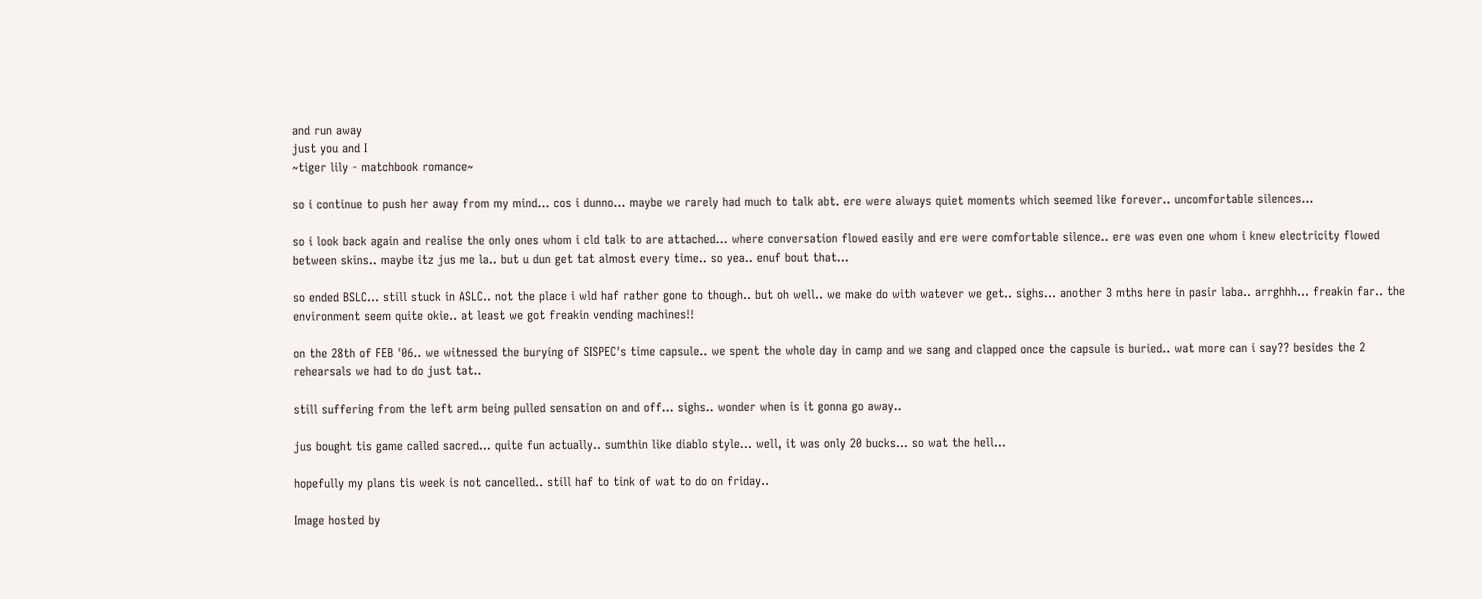and run away
just you and I
~tiger lily - matchbook romance~

so i continue to push her away from my mind... cos i dunno... maybe we rarely had much to talk abt. ere were always quiet moments which seemed like forever.. uncomfortable silences...

so i look back again and realise the only ones whom i cld talk to are attached... where conversation flowed easily and ere were comfortable silence.. ere was even one whom i knew electricity flowed between skins.. maybe itz jus me la.. but u dun get tat almost every time.. so yea.. enuf bout that...

so ended BSLC... still stuck in ASLC.. not the place i wld haf rather gone to though.. but oh well.. we make do with watever we get.. sighs... another 3 mths here in pasir laba.. arrghhh... freakin far.. the environment seem quite okie.. at least we got freakin vending machines!!

on the 28th of FEB '06.. we witnessed the burying of SISPEC's time capsule.. we spent the whole day in camp and we sang and clapped once the capsule is buried.. wat more can i say?? besides the 2 rehearsals we had to do just tat..

still suffering from the left arm being pulled sensation on and off... sighs.. wonder when is it gonna go away..

jus bought tis game called sacred... quite fun actually.. sumthin like diablo style... well, it was only 20 bucks... so wat the hell...

hopefully my plans tis week is not cancelled.. still haf to tink of wat to do on friday..

Image hosted by